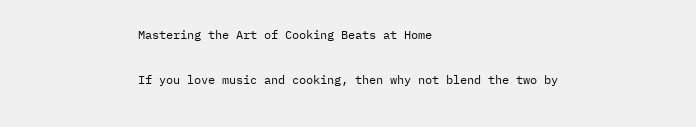Mastering the Art of Cooking Beats at Home

If you love music and cooking, then why not blend the two by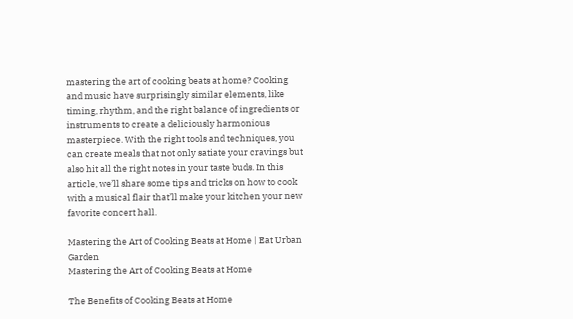mastering the art of cooking beats at home? Cooking and music have surprisingly similar elements, like timing, rhythm, and the right balance of ingredients or instruments to create a deliciously harmonious masterpiece. With the right tools and techniques, you can create meals that not only satiate your cravings but also hit all the right notes in your taste buds. In this article, we’ll share some tips and tricks on how to cook with a musical flair that’ll make your kitchen your new favorite concert hall.

Mastering the Art of Cooking Beats at Home | Eat Urban Garden
Mastering the Art of Cooking Beats at Home

The Benefits of Cooking Beats at Home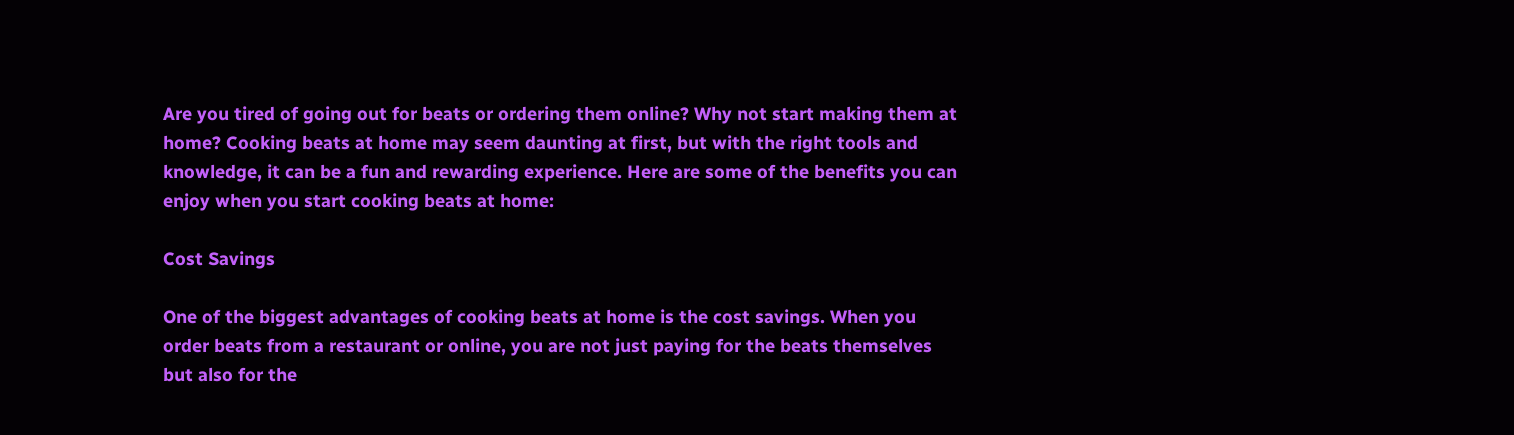Are you tired of going out for beats or ordering them online? Why not start making them at home? Cooking beats at home may seem daunting at first, but with the right tools and knowledge, it can be a fun and rewarding experience. Here are some of the benefits you can enjoy when you start cooking beats at home:

Cost Savings

One of the biggest advantages of cooking beats at home is the cost savings. When you order beats from a restaurant or online, you are not just paying for the beats themselves but also for the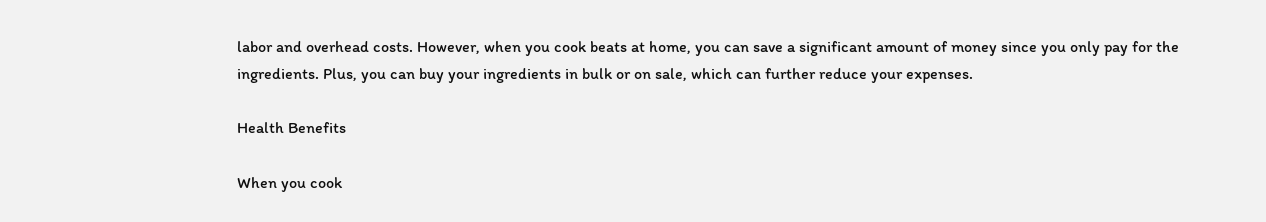labor and overhead costs. However, when you cook beats at home, you can save a significant amount of money since you only pay for the ingredients. Plus, you can buy your ingredients in bulk or on sale, which can further reduce your expenses.

Health Benefits

When you cook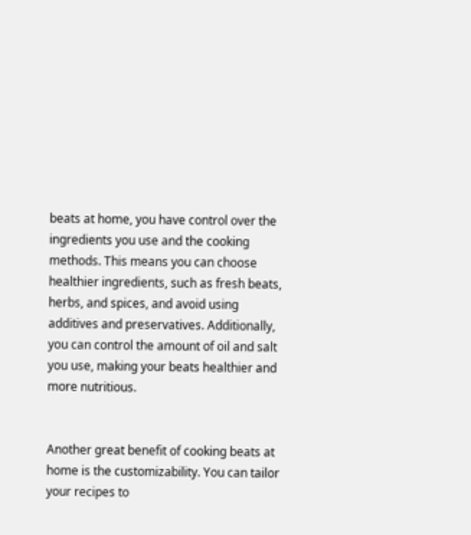beats at home, you have control over the ingredients you use and the cooking methods. This means you can choose healthier ingredients, such as fresh beats, herbs, and spices, and avoid using additives and preservatives. Additionally, you can control the amount of oil and salt you use, making your beats healthier and more nutritious.


Another great benefit of cooking beats at home is the customizability. You can tailor your recipes to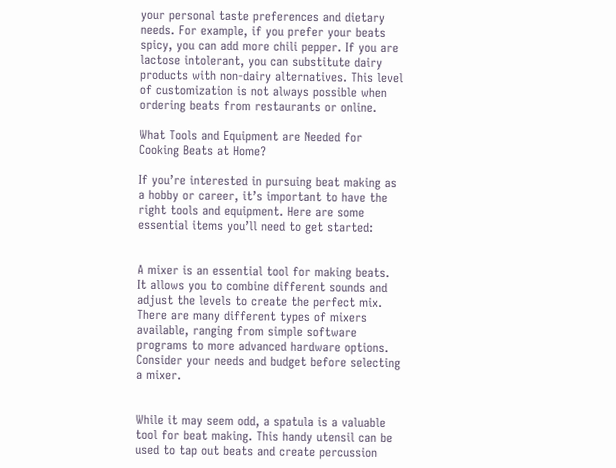your personal taste preferences and dietary needs. For example, if you prefer your beats spicy, you can add more chili pepper. If you are lactose intolerant, you can substitute dairy products with non-dairy alternatives. This level of customization is not always possible when ordering beats from restaurants or online.

What Tools and Equipment are Needed for Cooking Beats at Home?

If you’re interested in pursuing beat making as a hobby or career, it’s important to have the right tools and equipment. Here are some essential items you’ll need to get started:


A mixer is an essential tool for making beats. It allows you to combine different sounds and adjust the levels to create the perfect mix. There are many different types of mixers available, ranging from simple software programs to more advanced hardware options. Consider your needs and budget before selecting a mixer.


While it may seem odd, a spatula is a valuable tool for beat making. This handy utensil can be used to tap out beats and create percussion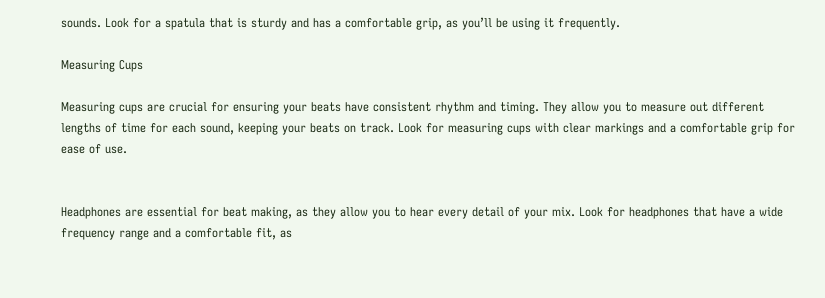sounds. Look for a spatula that is sturdy and has a comfortable grip, as you’ll be using it frequently.

Measuring Cups

Measuring cups are crucial for ensuring your beats have consistent rhythm and timing. They allow you to measure out different lengths of time for each sound, keeping your beats on track. Look for measuring cups with clear markings and a comfortable grip for ease of use.


Headphones are essential for beat making, as they allow you to hear every detail of your mix. Look for headphones that have a wide frequency range and a comfortable fit, as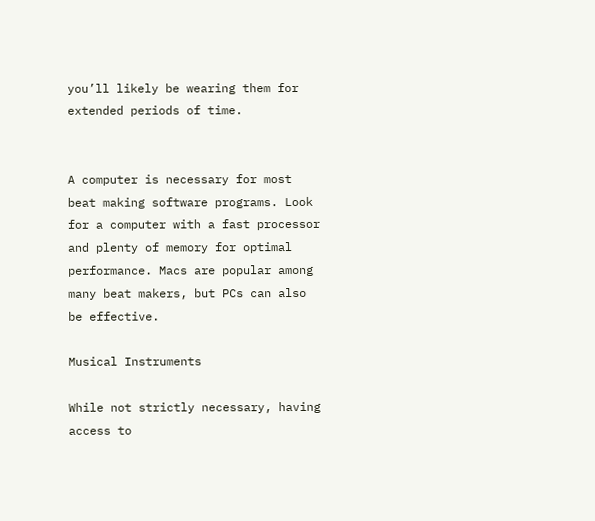you’ll likely be wearing them for extended periods of time.


A computer is necessary for most beat making software programs. Look for a computer with a fast processor and plenty of memory for optimal performance. Macs are popular among many beat makers, but PCs can also be effective.

Musical Instruments

While not strictly necessary, having access to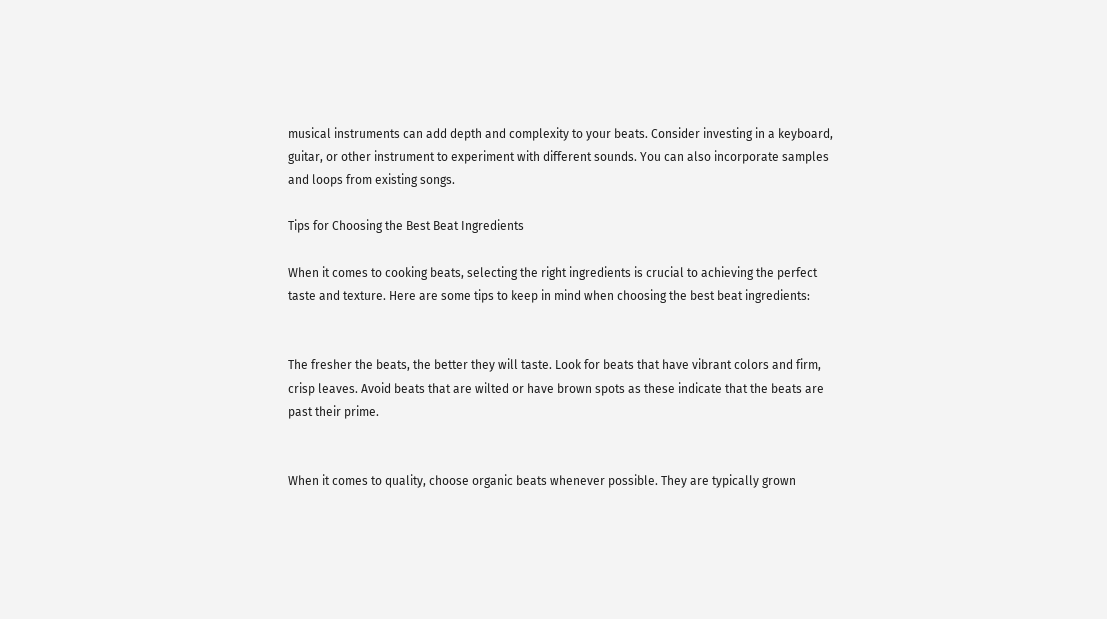musical instruments can add depth and complexity to your beats. Consider investing in a keyboard, guitar, or other instrument to experiment with different sounds. You can also incorporate samples and loops from existing songs.

Tips for Choosing the Best Beat Ingredients

When it comes to cooking beats, selecting the right ingredients is crucial to achieving the perfect taste and texture. Here are some tips to keep in mind when choosing the best beat ingredients:


The fresher the beats, the better they will taste. Look for beats that have vibrant colors and firm, crisp leaves. Avoid beats that are wilted or have brown spots as these indicate that the beats are past their prime.


When it comes to quality, choose organic beats whenever possible. They are typically grown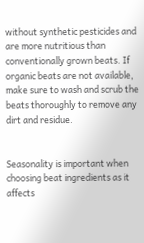without synthetic pesticides and are more nutritious than conventionally grown beats. If organic beats are not available, make sure to wash and scrub the beats thoroughly to remove any dirt and residue.


Seasonality is important when choosing beat ingredients as it affects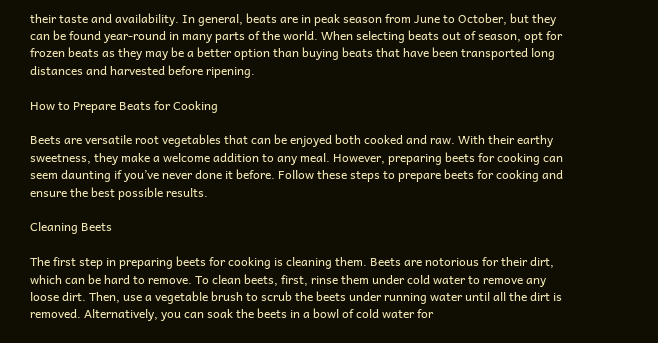their taste and availability. In general, beats are in peak season from June to October, but they can be found year-round in many parts of the world. When selecting beats out of season, opt for frozen beats as they may be a better option than buying beats that have been transported long distances and harvested before ripening.

How to Prepare Beats for Cooking

Beets are versatile root vegetables that can be enjoyed both cooked and raw. With their earthy sweetness, they make a welcome addition to any meal. However, preparing beets for cooking can seem daunting if you’ve never done it before. Follow these steps to prepare beets for cooking and ensure the best possible results.

Cleaning Beets

The first step in preparing beets for cooking is cleaning them. Beets are notorious for their dirt, which can be hard to remove. To clean beets, first, rinse them under cold water to remove any loose dirt. Then, use a vegetable brush to scrub the beets under running water until all the dirt is removed. Alternatively, you can soak the beets in a bowl of cold water for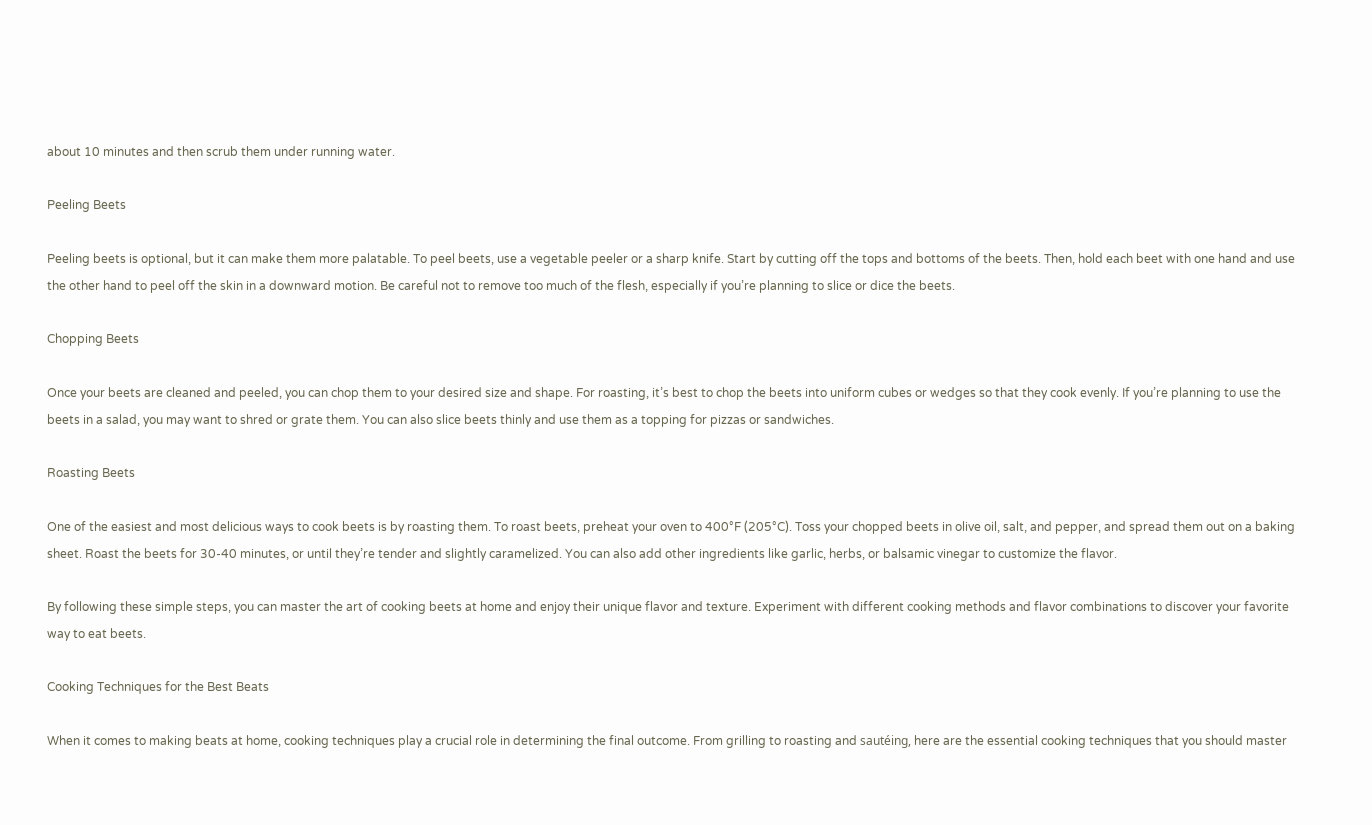about 10 minutes and then scrub them under running water.

Peeling Beets

Peeling beets is optional, but it can make them more palatable. To peel beets, use a vegetable peeler or a sharp knife. Start by cutting off the tops and bottoms of the beets. Then, hold each beet with one hand and use the other hand to peel off the skin in a downward motion. Be careful not to remove too much of the flesh, especially if you’re planning to slice or dice the beets.

Chopping Beets

Once your beets are cleaned and peeled, you can chop them to your desired size and shape. For roasting, it’s best to chop the beets into uniform cubes or wedges so that they cook evenly. If you’re planning to use the beets in a salad, you may want to shred or grate them. You can also slice beets thinly and use them as a topping for pizzas or sandwiches.

Roasting Beets

One of the easiest and most delicious ways to cook beets is by roasting them. To roast beets, preheat your oven to 400°F (205°C). Toss your chopped beets in olive oil, salt, and pepper, and spread them out on a baking sheet. Roast the beets for 30-40 minutes, or until they’re tender and slightly caramelized. You can also add other ingredients like garlic, herbs, or balsamic vinegar to customize the flavor.

By following these simple steps, you can master the art of cooking beets at home and enjoy their unique flavor and texture. Experiment with different cooking methods and flavor combinations to discover your favorite way to eat beets.

Cooking Techniques for the Best Beats

When it comes to making beats at home, cooking techniques play a crucial role in determining the final outcome. From grilling to roasting and sautéing, here are the essential cooking techniques that you should master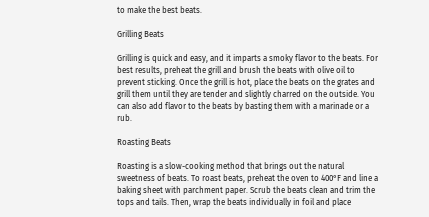to make the best beats.

Grilling Beats

Grilling is quick and easy, and it imparts a smoky flavor to the beats. For best results, preheat the grill and brush the beats with olive oil to prevent sticking. Once the grill is hot, place the beats on the grates and grill them until they are tender and slightly charred on the outside. You can also add flavor to the beats by basting them with a marinade or a rub.

Roasting Beats

Roasting is a slow-cooking method that brings out the natural sweetness of beats. To roast beats, preheat the oven to 400°F and line a baking sheet with parchment paper. Scrub the beats clean and trim the tops and tails. Then, wrap the beats individually in foil and place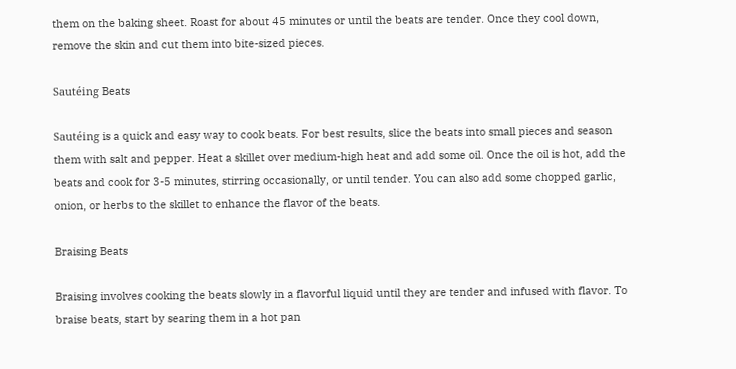them on the baking sheet. Roast for about 45 minutes or until the beats are tender. Once they cool down, remove the skin and cut them into bite-sized pieces.

Sautéing Beats

Sautéing is a quick and easy way to cook beats. For best results, slice the beats into small pieces and season them with salt and pepper. Heat a skillet over medium-high heat and add some oil. Once the oil is hot, add the beats and cook for 3-5 minutes, stirring occasionally, or until tender. You can also add some chopped garlic, onion, or herbs to the skillet to enhance the flavor of the beats.

Braising Beats

Braising involves cooking the beats slowly in a flavorful liquid until they are tender and infused with flavor. To braise beats, start by searing them in a hot pan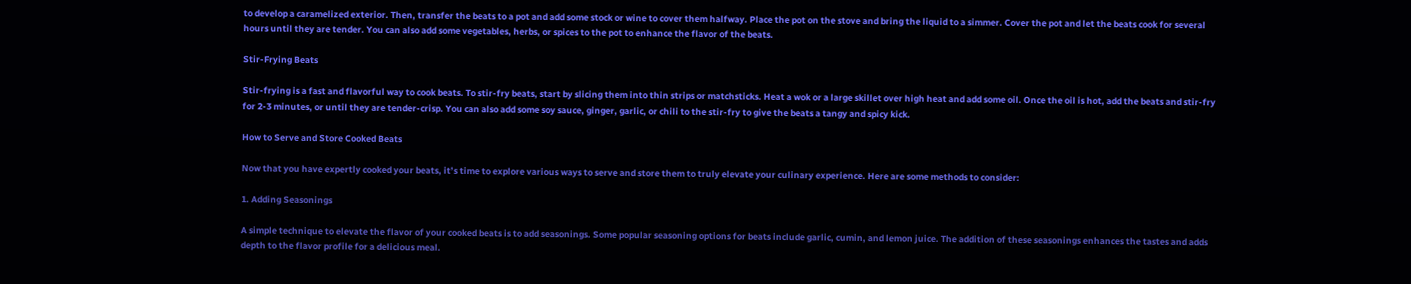to develop a caramelized exterior. Then, transfer the beats to a pot and add some stock or wine to cover them halfway. Place the pot on the stove and bring the liquid to a simmer. Cover the pot and let the beats cook for several hours until they are tender. You can also add some vegetables, herbs, or spices to the pot to enhance the flavor of the beats.

Stir-Frying Beats

Stir-frying is a fast and flavorful way to cook beats. To stir-fry beats, start by slicing them into thin strips or matchsticks. Heat a wok or a large skillet over high heat and add some oil. Once the oil is hot, add the beats and stir-fry for 2-3 minutes, or until they are tender-crisp. You can also add some soy sauce, ginger, garlic, or chili to the stir-fry to give the beats a tangy and spicy kick.

How to Serve and Store Cooked Beats

Now that you have expertly cooked your beats, it’s time to explore various ways to serve and store them to truly elevate your culinary experience. Here are some methods to consider:

1. Adding Seasonings

A simple technique to elevate the flavor of your cooked beats is to add seasonings. Some popular seasoning options for beats include garlic, cumin, and lemon juice. The addition of these seasonings enhances the tastes and adds depth to the flavor profile for a delicious meal.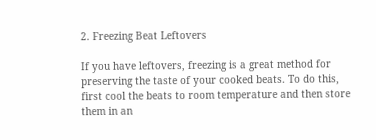2. Freezing Beat Leftovers

If you have leftovers, freezing is a great method for preserving the taste of your cooked beats. To do this, first cool the beats to room temperature and then store them in an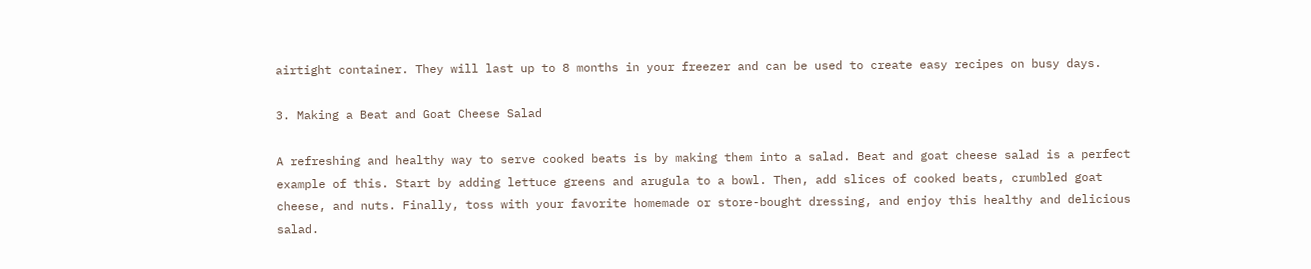airtight container. They will last up to 8 months in your freezer and can be used to create easy recipes on busy days.

3. Making a Beat and Goat Cheese Salad

A refreshing and healthy way to serve cooked beats is by making them into a salad. Beat and goat cheese salad is a perfect example of this. Start by adding lettuce greens and arugula to a bowl. Then, add slices of cooked beats, crumbled goat cheese, and nuts. Finally, toss with your favorite homemade or store-bought dressing, and enjoy this healthy and delicious salad.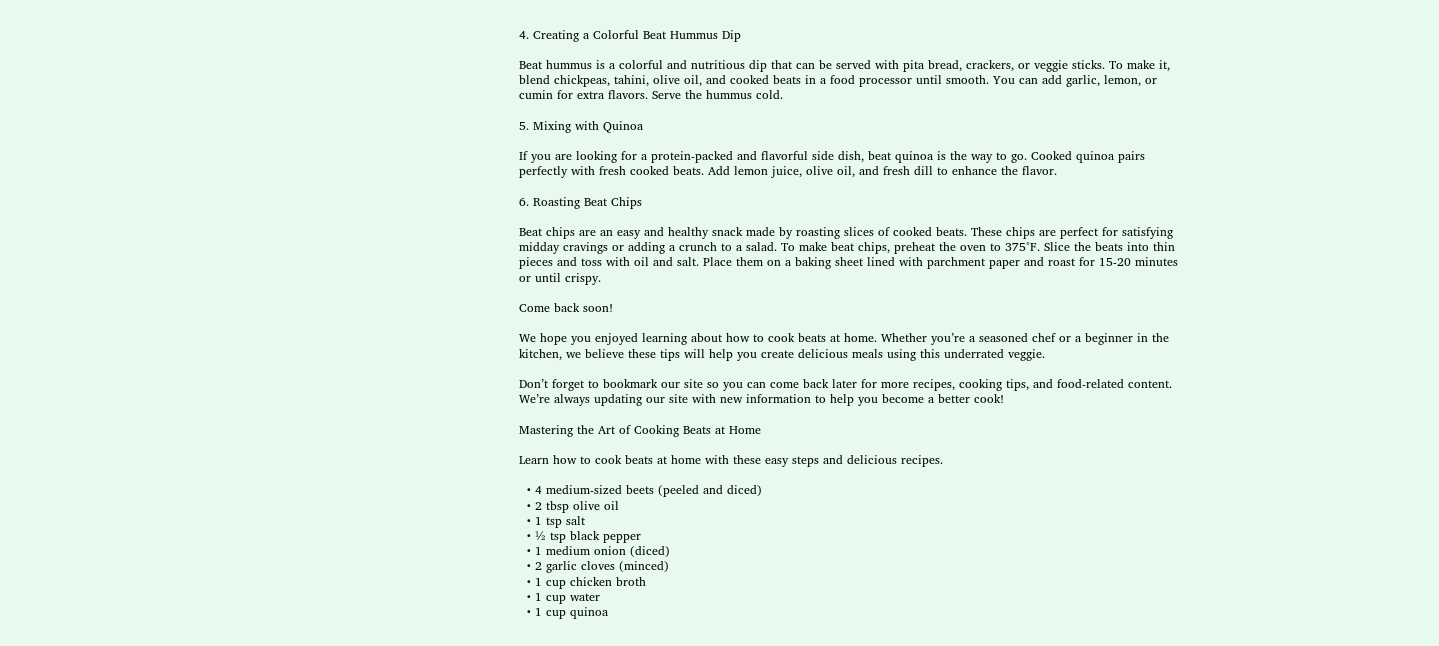4. Creating a Colorful Beat Hummus Dip

Beat hummus is a colorful and nutritious dip that can be served with pita bread, crackers, or veggie sticks. To make it, blend chickpeas, tahini, olive oil, and cooked beats in a food processor until smooth. You can add garlic, lemon, or cumin for extra flavors. Serve the hummus cold.

5. Mixing with Quinoa

If you are looking for a protein-packed and flavorful side dish, beat quinoa is the way to go. Cooked quinoa pairs perfectly with fresh cooked beats. Add lemon juice, olive oil, and fresh dill to enhance the flavor.

6. Roasting Beat Chips

Beat chips are an easy and healthy snack made by roasting slices of cooked beats. These chips are perfect for satisfying midday cravings or adding a crunch to a salad. To make beat chips, preheat the oven to 375°F. Slice the beats into thin pieces and toss with oil and salt. Place them on a baking sheet lined with parchment paper and roast for 15-20 minutes or until crispy.

Come back soon!

We hope you enjoyed learning about how to cook beats at home. Whether you’re a seasoned chef or a beginner in the kitchen, we believe these tips will help you create delicious meals using this underrated veggie.

Don’t forget to bookmark our site so you can come back later for more recipes, cooking tips, and food-related content. We’re always updating our site with new information to help you become a better cook!

Mastering the Art of Cooking Beats at Home

Learn how to cook beats at home with these easy steps and delicious recipes.

  • 4 medium-sized beets (peeled and diced)
  • 2 tbsp olive oil
  • 1 tsp salt
  • ½ tsp black pepper
  • 1 medium onion (diced)
  • 2 garlic cloves (minced)
  • 1 cup chicken broth
  • 1 cup water
  • 1 cup quinoa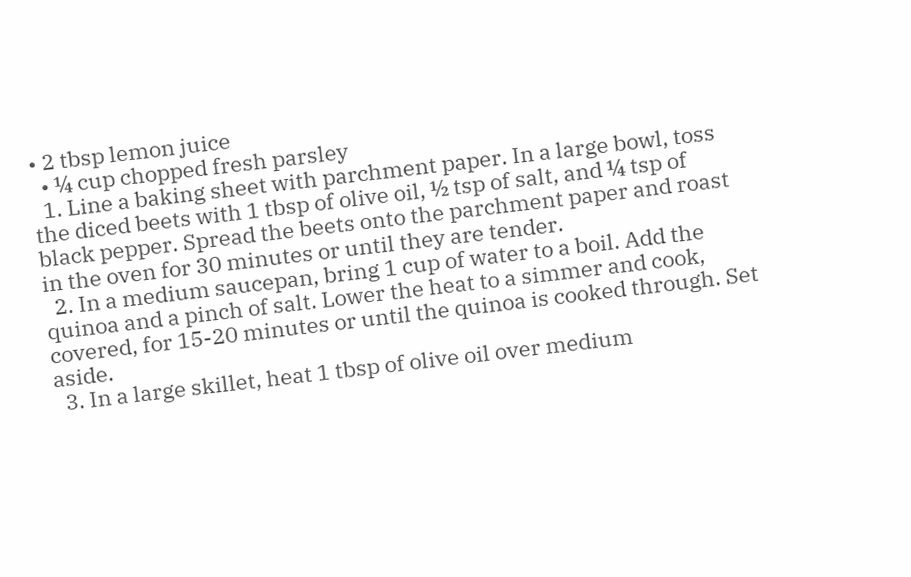• 2 tbsp lemon juice
  • ¼ cup chopped fresh parsley
  1. Line a baking sheet with parchment paper. In a large bowl, toss the diced beets with 1 tbsp of olive oil, ½ tsp of salt, and ¼ tsp of black pepper. Spread the beets onto the parchment paper and roast in the oven for 30 minutes or until they are tender.
  2. In a medium saucepan, bring 1 cup of water to a boil. Add the quinoa and a pinch of salt. Lower the heat to a simmer and cook, covered, for 15-20 minutes or until the quinoa is cooked through. Set aside.
  3. In a large skillet, heat 1 tbsp of olive oil over medium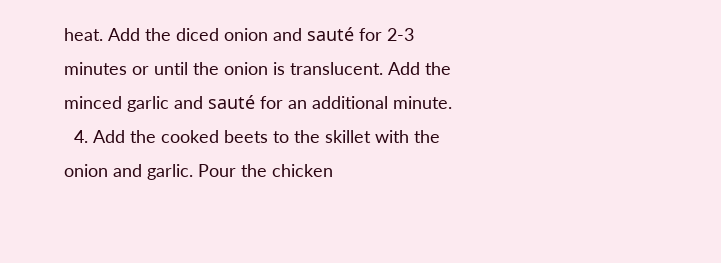heat. Add the diced onion and sauté for 2-3 minutes or until the onion is translucent. Add the minced garlic and sauté for an additional minute.
  4. Add the cooked beets to the skillet with the onion and garlic. Pour the chicken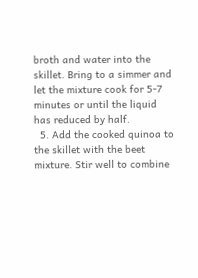broth and water into the skillet. Bring to a simmer and let the mixture cook for 5-7 minutes or until the liquid has reduced by half.
  5. Add the cooked quinoa to the skillet with the beet mixture. Stir well to combine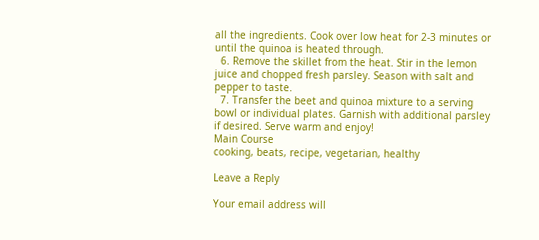all the ingredients. Cook over low heat for 2-3 minutes or until the quinoa is heated through.
  6. Remove the skillet from the heat. Stir in the lemon juice and chopped fresh parsley. Season with salt and pepper to taste.
  7. Transfer the beet and quinoa mixture to a serving bowl or individual plates. Garnish with additional parsley if desired. Serve warm and enjoy!
Main Course
cooking, beats, recipe, vegetarian, healthy

Leave a Reply

Your email address will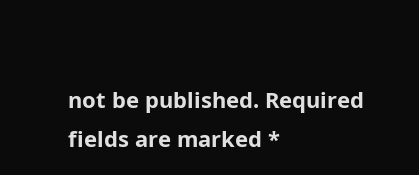not be published. Required fields are marked *